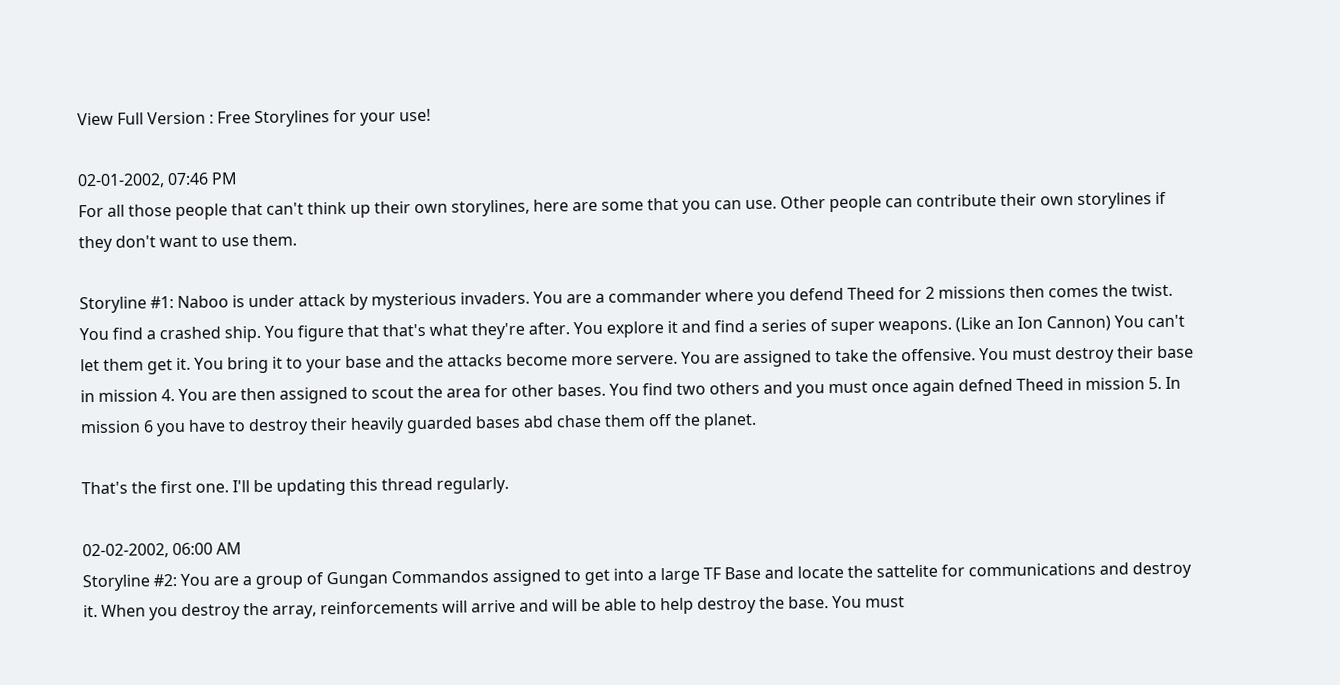View Full Version : Free Storylines for your use!

02-01-2002, 07:46 PM
For all those people that can't think up their own storylines, here are some that you can use. Other people can contribute their own storylines if they don't want to use them.

Storyline #1: Naboo is under attack by mysterious invaders. You are a commander where you defend Theed for 2 missions then comes the twist. You find a crashed ship. You figure that that's what they're after. You explore it and find a series of super weapons. (Like an Ion Cannon) You can't let them get it. You bring it to your base and the attacks become more servere. You are assigned to take the offensive. You must destroy their base in mission 4. You are then assigned to scout the area for other bases. You find two others and you must once again defned Theed in mission 5. In mission 6 you have to destroy their heavily guarded bases abd chase them off the planet.

That's the first one. I'll be updating this thread regularly.

02-02-2002, 06:00 AM
Storyline #2: You are a group of Gungan Commandos assigned to get into a large TF Base and locate the sattelite for communications and destroy it. When you destroy the array, reinforcements will arrive and will be able to help destroy the base. You must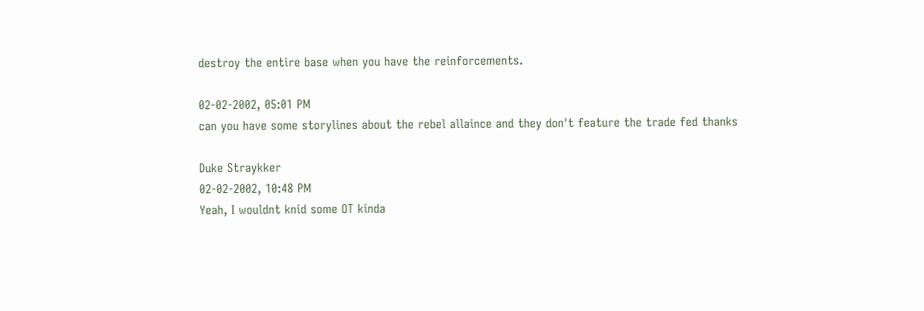destroy the entire base when you have the reinforcements.

02-02-2002, 05:01 PM
can you have some storylines about the rebel allaince and they don't feature the trade fed thanks

Duke Straykker
02-02-2002, 10:48 PM
Yeah, I wouldnt knid some OT kinda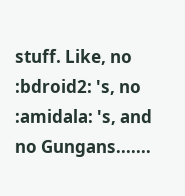stuff. Like, no :bdroid2: 's, no :amidala: 's, and no Gungans.......